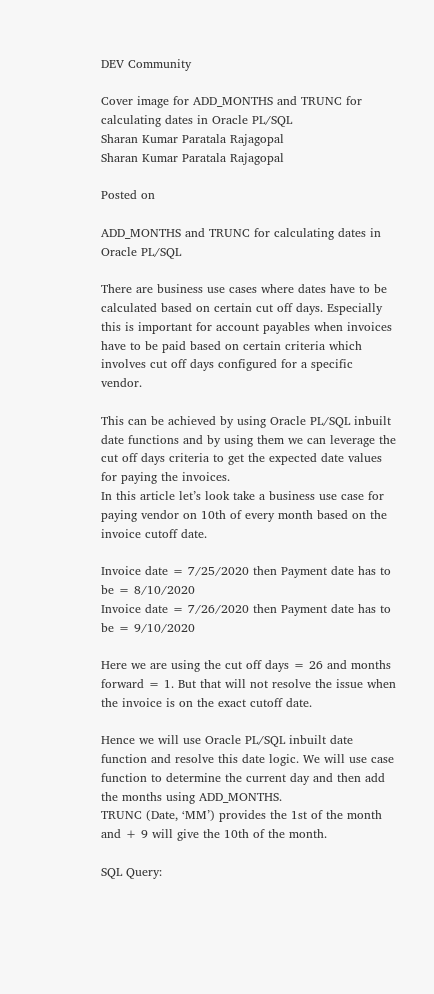DEV Community

Cover image for ADD_MONTHS and TRUNC for calculating dates in Oracle PL/SQL
Sharan Kumar Paratala Rajagopal
Sharan Kumar Paratala Rajagopal

Posted on

ADD_MONTHS and TRUNC for calculating dates in Oracle PL/SQL

There are business use cases where dates have to be calculated based on certain cut off days. Especially this is important for account payables when invoices have to be paid based on certain criteria which involves cut off days configured for a specific vendor.

This can be achieved by using Oracle PL/SQL inbuilt date functions and by using them we can leverage the cut off days criteria to get the expected date values for paying the invoices.
In this article let’s look take a business use case for paying vendor on 10th of every month based on the invoice cutoff date.

Invoice date = 7/25/2020 then Payment date has to be = 8/10/2020
Invoice date = 7/26/2020 then Payment date has to be = 9/10/2020

Here we are using the cut off days = 26 and months forward = 1. But that will not resolve the issue when the invoice is on the exact cutoff date.

Hence we will use Oracle PL/SQL inbuilt date function and resolve this date logic. We will use case function to determine the current day and then add the months using ADD_MONTHS.
TRUNC (Date, ‘MM’) provides the 1st of the month and + 9 will give the 10th of the month.

SQL Query: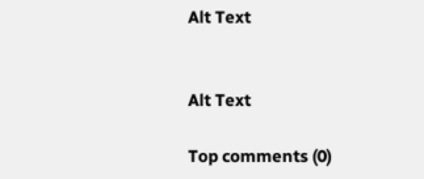Alt Text


Alt Text

Top comments (0)